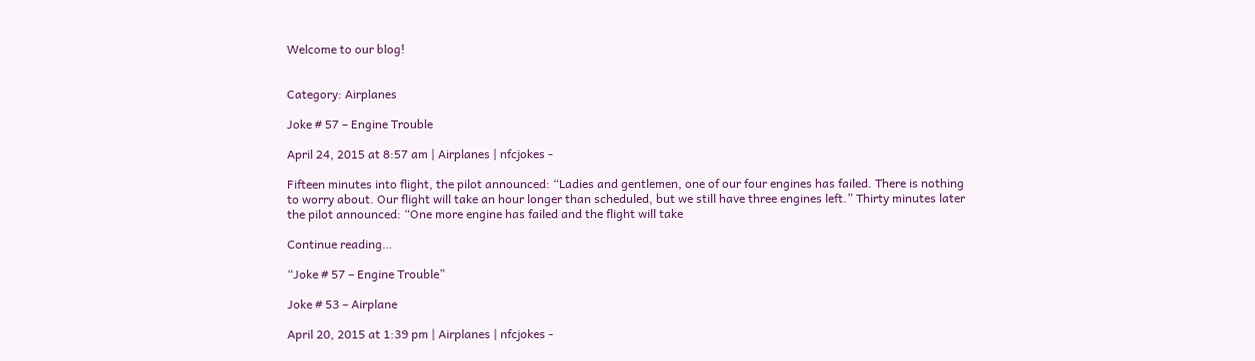Welcome to our blog!


Category: Airplanes

Joke # 57 – Engine Trouble

April 24, 2015 at 8:57 am | Airplanes | nfcjokes -

Fifteen minutes into flight, the pilot announced: “Ladies and gentlemen, one of our four engines has failed. There is nothing to worry about. Our flight will take an hour longer than scheduled, but we still have three engines left.” Thirty minutes later the pilot announced: “One more engine has failed and the flight will take

Continue reading…

“Joke # 57 – Engine Trouble”

Joke # 53 – Airplane

April 20, 2015 at 1:39 pm | Airplanes | nfcjokes -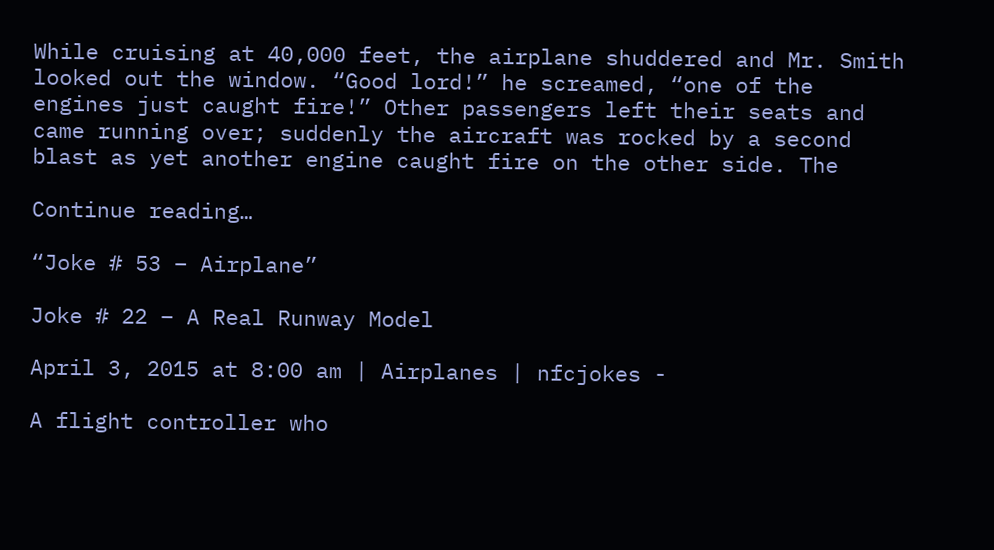While cruising at 40,000 feet, the airplane shuddered and Mr. Smith looked out the window. “Good lord!” he screamed, “one of the engines just caught fire!” Other passengers left their seats and came running over; suddenly the aircraft was rocked by a second blast as yet another engine caught fire on the other side. The

Continue reading…

“Joke # 53 – Airplane”

Joke # 22 – A Real Runway Model

April 3, 2015 at 8:00 am | Airplanes | nfcjokes -

A flight controller who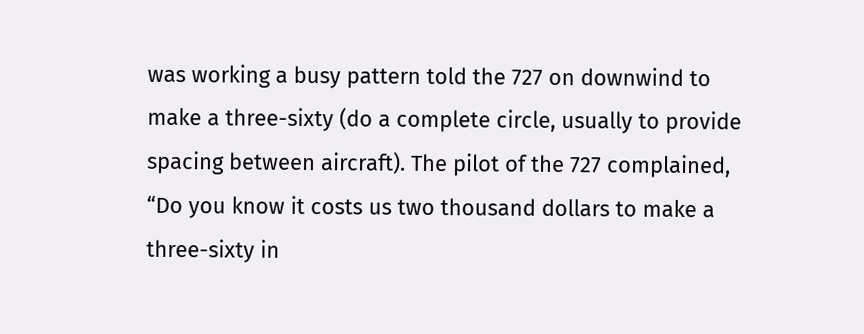was working a busy pattern told the 727 on downwind to make a three-sixty (do a complete circle, usually to provide spacing between aircraft). The pilot of the 727 complained, “Do you know it costs us two thousand dollars to make a three-sixty in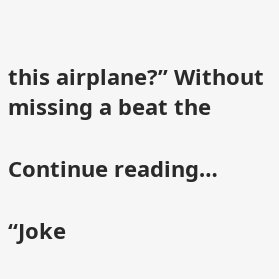this airplane?” Without missing a beat the

Continue reading…

“Joke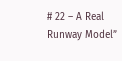# 22 – A Real Runway Model”